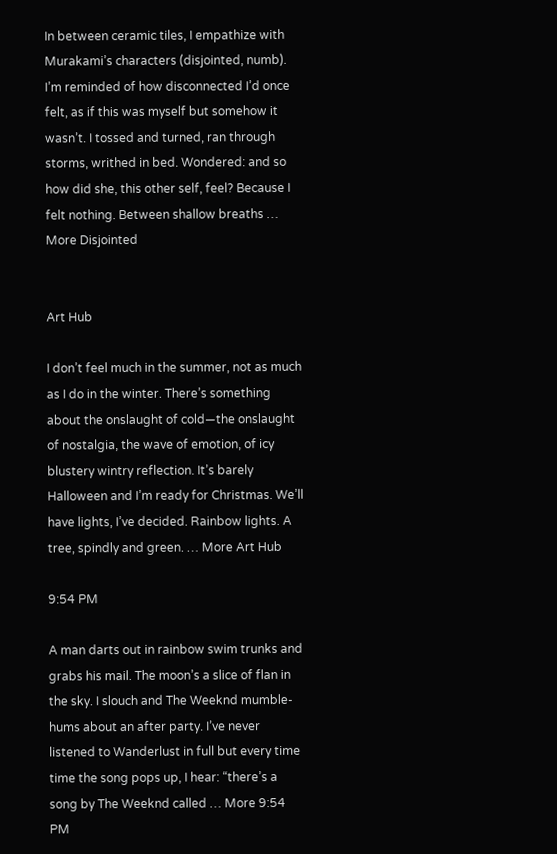In between ceramic tiles, I empathize with Murakami’s characters (disjointed, numb). I’m reminded of how disconnected I’d once felt, as if this was myself but somehow it wasn’t. I tossed and turned, ran through storms, writhed in bed. Wondered: and so how did she, this other self, feel? Because I felt nothing. Between shallow breaths … More Disjointed


Art Hub

I don’t feel much in the summer, not as much as I do in the winter. There’s something about the onslaught of cold—the onslaught of nostalgia, the wave of emotion, of icy blustery wintry reflection. It’s barely Halloween and I’m ready for Christmas. We’ll have lights, I’ve decided. Rainbow lights. A tree, spindly and green. … More Art Hub

9:54 PM

A man darts out in rainbow swim trunks and grabs his mail. The moon’s a slice of flan in the sky. I slouch and The Weeknd mumble-hums about an after party. I’ve never listened to Wanderlust in full but every time time the song pops up, I hear: “there’s a song by The Weeknd called … More 9:54 PM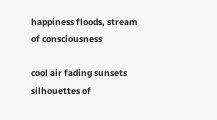happiness floods, stream of consciousness

cool air fading sunsets silhouettes of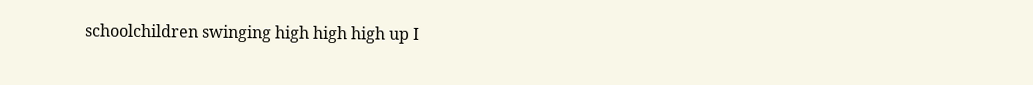schoolchildren swinging high high high up I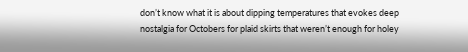don’t know what it is about dipping temperatures that evokes deep nostalgia for Octobers for plaid skirts that weren’t enough for holey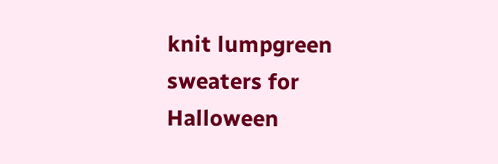knit lumpgreen sweaters for Halloween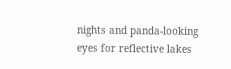nights and panda-looking eyes for reflective lakes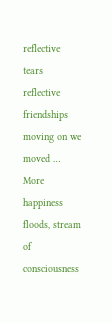reflective tears reflective friendships moving on we moved … More happiness floods, stream of consciousness